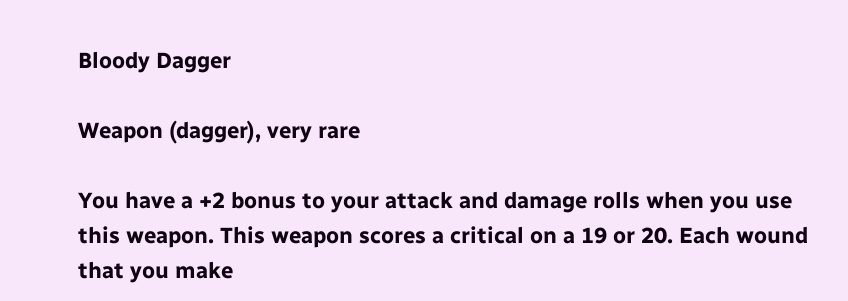Bloody Dagger

Weapon (dagger), very rare

You have a +2 bonus to your attack and damage rolls when you use this weapon. This weapon scores a critical on a 19 or 20. Each wound that you make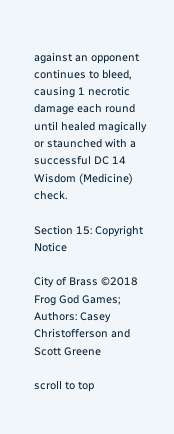against an opponent continues to bleed, causing 1 necrotic damage each round until healed magically or staunched with a successful DC 14 Wisdom (Medicine) check.

Section 15: Copyright Notice

City of Brass ©2018 Frog God Games; Authors: Casey Christofferson and Scott Greene

scroll to top